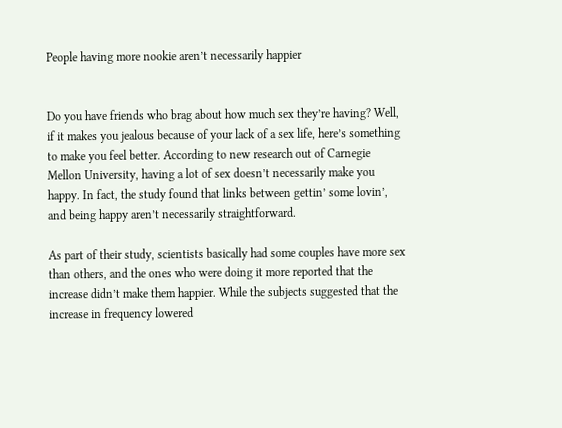People having more nookie aren’t necessarily happier


Do you have friends who brag about how much sex they’re having? Well, if it makes you jealous because of your lack of a sex life, here’s something to make you feel better. According to new research out of Carnegie Mellon University, having a lot of sex doesn’t necessarily make you happy. In fact, the study found that links between gettin’ some lovin’, and being happy aren’t necessarily straightforward.

As part of their study, scientists basically had some couples have more sex than others, and the ones who were doing it more reported that the increase didn’t make them happier. While the subjects suggested that the increase in frequency lowered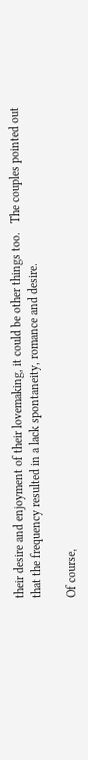their desire and enjoyment of their lovemaking, it could be other things too.   The couples pointed out that the frequency resulted in a lack spontaneity, romance and desire.

Of course,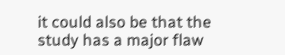it could also be that the study has a major flaw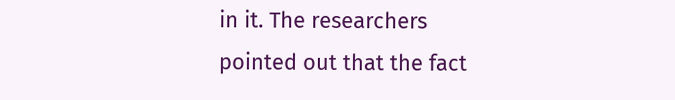in it. The researchers pointed out that the fact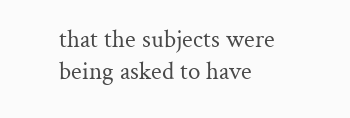that the subjects were being asked to have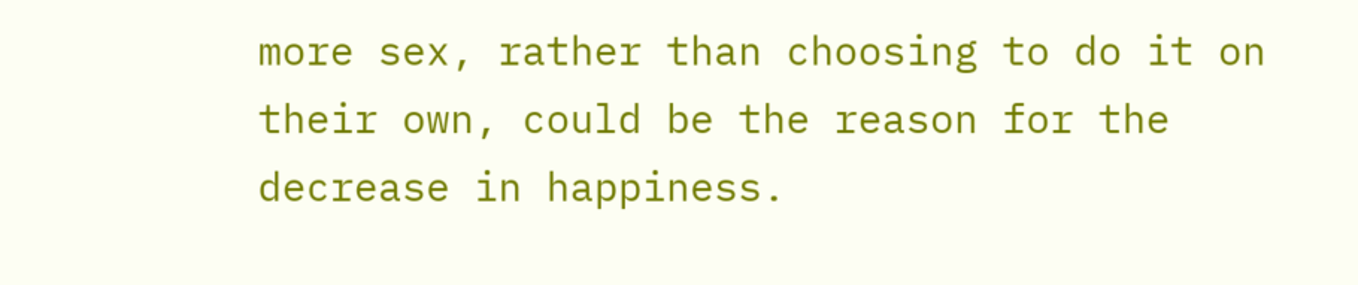more sex, rather than choosing to do it on their own, could be the reason for the decrease in happiness.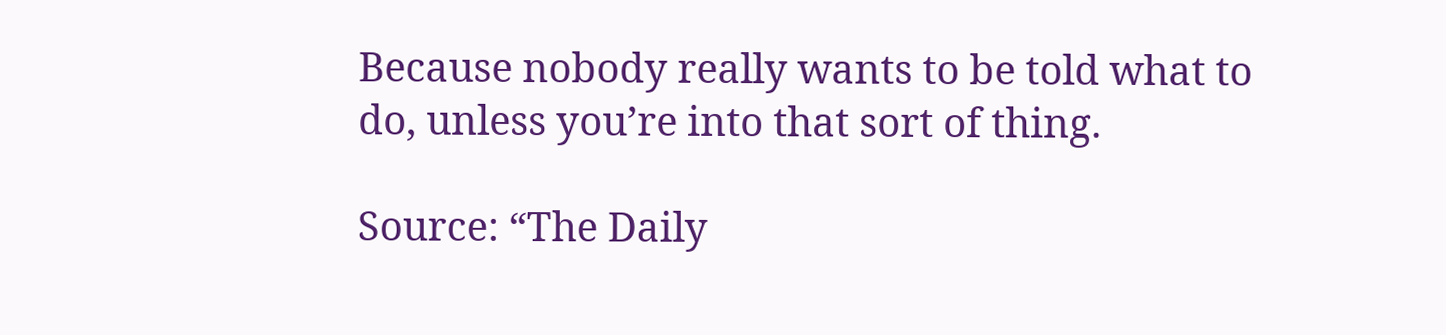Because nobody really wants to be told what to do, unless you’re into that sort of thing.

Source: “The Daily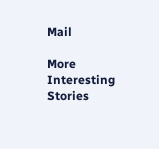Mail

More Interesting Stories